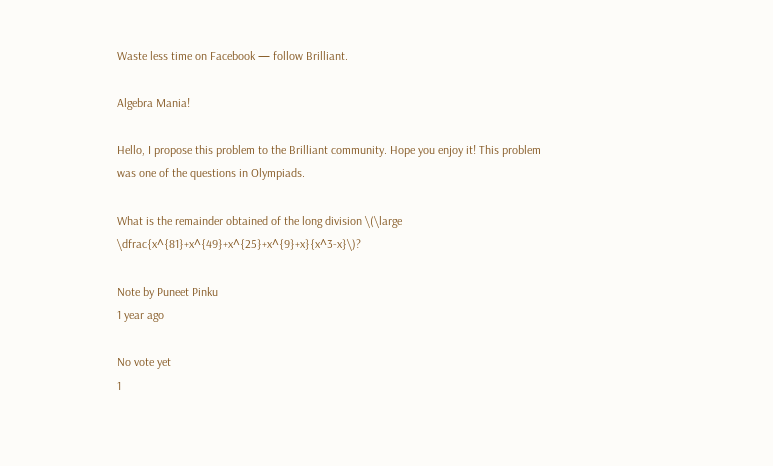Waste less time on Facebook — follow Brilliant.

Algebra Mania!

Hello, I propose this problem to the Brilliant community. Hope you enjoy it! This problem was one of the questions in Olympiads.

What is the remainder obtained of the long division \(\large \dfrac{x^{81}+x^{49}+x^{25}+x^{9}+x}{x^3-x}\)?

Note by Puneet Pinku
1 year ago

No vote yet
1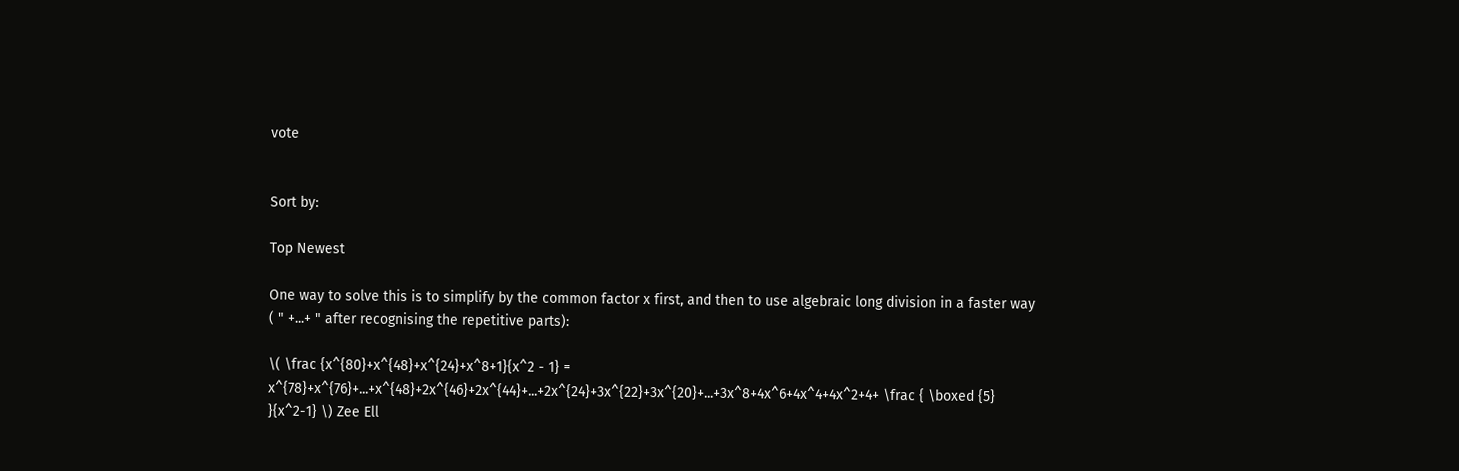vote


Sort by:

Top Newest

One way to solve this is to simplify by the common factor x first, and then to use algebraic long division in a faster way ( " +...+ " after recognising the repetitive parts):

\( \frac {x^{80}+x^{48}+x^{24}+x^8+1}{x^2 - 1} = x^{78}+x^{76}+...+x^{48}+2x^{46}+2x^{44}+...+2x^{24}+3x^{22}+3x^{20}+...+3x^8+4x^6+4x^4+4x^2+4+ \frac { \boxed {5} }{x^2-1} \) Zee Ell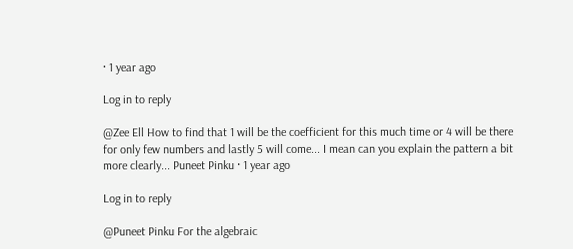· 1 year ago

Log in to reply

@Zee Ell How to find that 1 will be the coefficient for this much time or 4 will be there for only few numbers and lastly 5 will come... I mean can you explain the pattern a bit more clearly... Puneet Pinku · 1 year ago

Log in to reply

@Puneet Pinku For the algebraic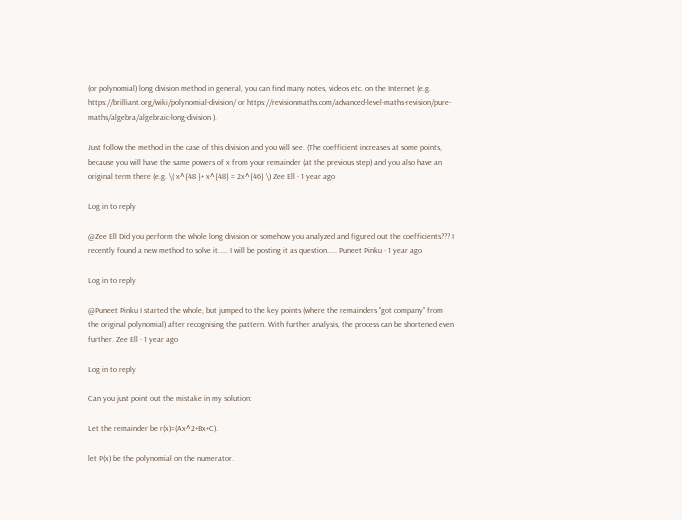(or polynomial) long division method in general, you can find many notes, videos etc. on the Internet (e.g. https://brilliant.org/wiki/polynomial-division/ or https://revisionmaths.com/advanced-level-maths-revision/pure-maths/algebra/algebraic-long-division ).

Just follow the method in the case of this division and you will see. (The coefficient increases at some points, because you will have the same powers of x from your remainder (at the previous step) and you also have an original term there (e.g. \( x^{48 }+ x^{48} = 2x^{46} \) Zee Ell · 1 year ago

Log in to reply

@Zee Ell Did you perform the whole long division or somehow you analyzed and figured out the coefficients??? I recently found a new method to solve it..... I will be posting it as question..... Puneet Pinku · 1 year ago

Log in to reply

@Puneet Pinku I started the whole, but jumped to the key points (where the remainders "got company" from the original polynomial) after recognising the pattern. With further analysis, the process can be shortened even further. Zee Ell · 1 year ago

Log in to reply

Can you just point out the mistake in my solution:

Let the remainder be r(x)=(Ax^2+Bx+C).

let P(x) be the polynomial on the numerator.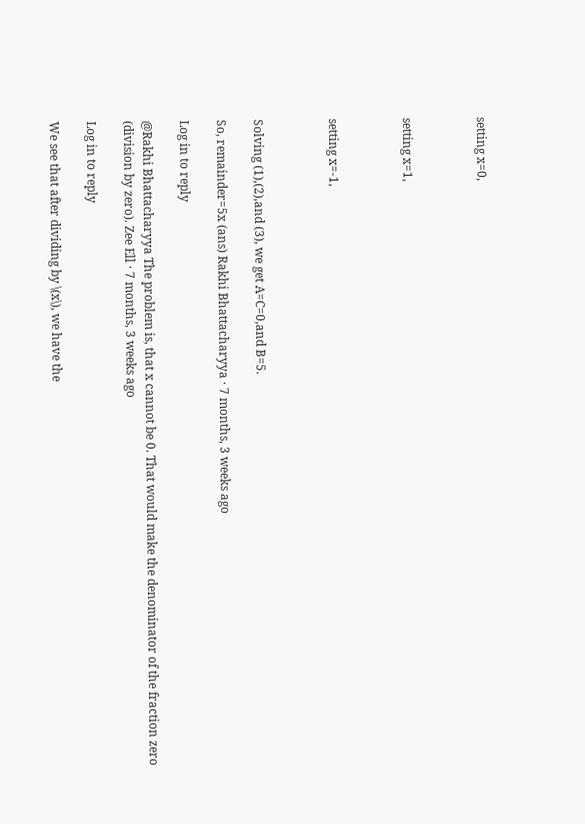setting x=0,



setting x=1,



setting x=-1,



Solving (1),(2),and (3), we get A=C=0,and B=5.

So, remainder=5x (ans) Rakhi Bhattacharyya · 7 months, 3 weeks ago

Log in to reply

@Rakhi Bhattacharyya The problem is, that x cannot be 0. That would make the denominator of the fraction zero (division by zero). Zee Ell · 7 months, 3 weeks ago

Log in to reply

We see that after dividing by \(x\), we have the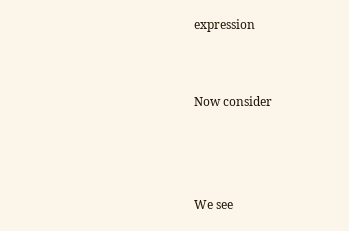expression


Now consider



We see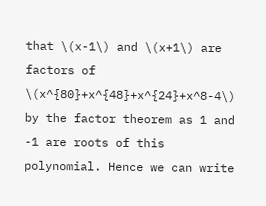that \(x-1\) and \(x+1\) are factors of \(x^{80}+x^{48}+x^{24}+x^8-4\) by the factor theorem as 1 and -1 are roots of this polynomial. Hence we can write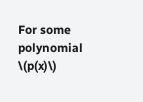For some polynomial \(p(x)\)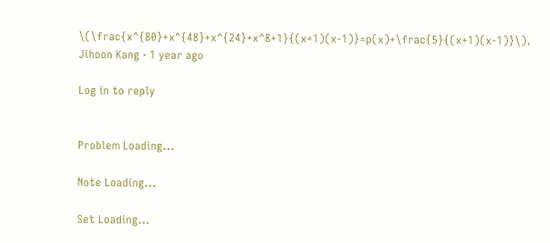\(\frac{x^{80}+x^{48}+x^{24}+x^8+1}{(x+1)(x-1)}=p(x)+\frac{5}{(x+1)(x-1)}\). Jihoon Kang · 1 year ago

Log in to reply


Problem Loading...

Note Loading...

Set Loading...